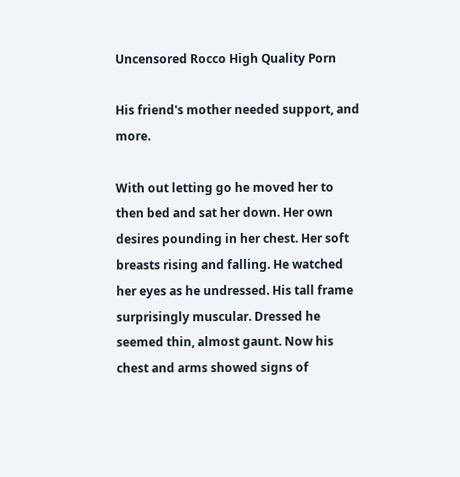Uncensored Rocco High Quality Porn

His friend's mother needed support, and more.

With out letting go he moved her to then bed and sat her down. Her own desires pounding in her chest. Her soft breasts rising and falling. He watched her eyes as he undressed. His tall frame surprisingly muscular. Dressed he seemed thin, almost gaunt. Now his chest and arms showed signs of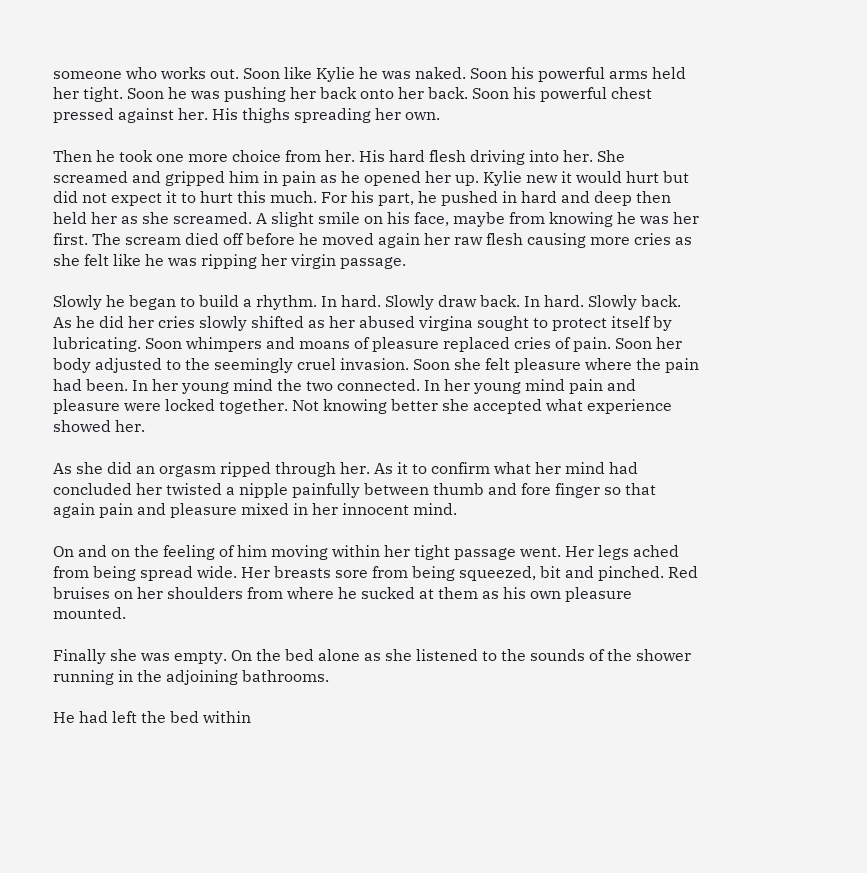someone who works out. Soon like Kylie he was naked. Soon his powerful arms held her tight. Soon he was pushing her back onto her back. Soon his powerful chest pressed against her. His thighs spreading her own.

Then he took one more choice from her. His hard flesh driving into her. She screamed and gripped him in pain as he opened her up. Kylie new it would hurt but did not expect it to hurt this much. For his part, he pushed in hard and deep then held her as she screamed. A slight smile on his face, maybe from knowing he was her first. The scream died off before he moved again her raw flesh causing more cries as she felt like he was ripping her virgin passage.

Slowly he began to build a rhythm. In hard. Slowly draw back. In hard. Slowly back. As he did her cries slowly shifted as her abused virgina sought to protect itself by lubricating. Soon whimpers and moans of pleasure replaced cries of pain. Soon her body adjusted to the seemingly cruel invasion. Soon she felt pleasure where the pain had been. In her young mind the two connected. In her young mind pain and pleasure were locked together. Not knowing better she accepted what experience showed her.

As she did an orgasm ripped through her. As it to confirm what her mind had concluded her twisted a nipple painfully between thumb and fore finger so that again pain and pleasure mixed in her innocent mind.

On and on the feeling of him moving within her tight passage went. Her legs ached from being spread wide. Her breasts sore from being squeezed, bit and pinched. Red bruises on her shoulders from where he sucked at them as his own pleasure mounted.

Finally she was empty. On the bed alone as she listened to the sounds of the shower running in the adjoining bathrooms.

He had left the bed within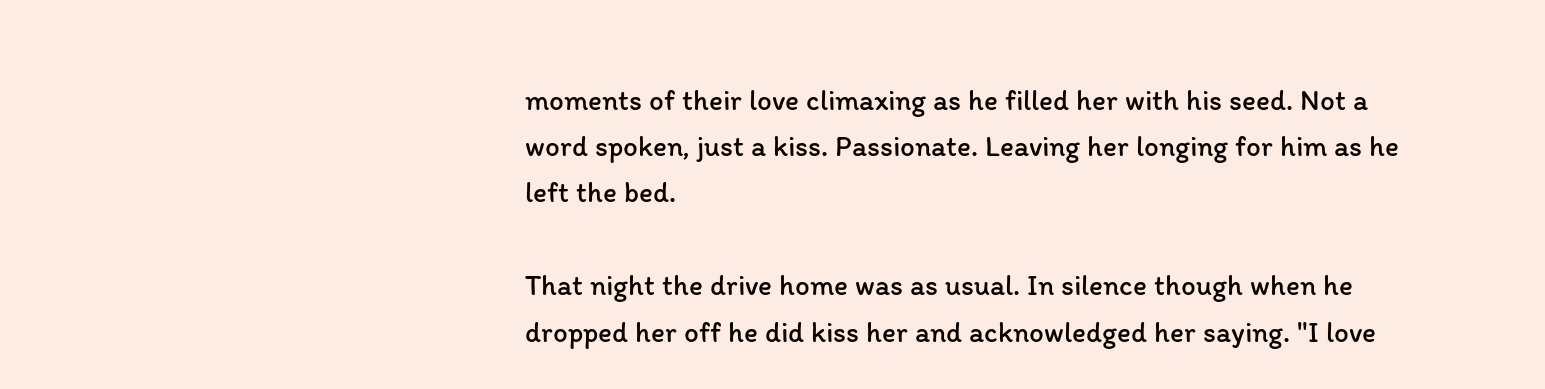moments of their love climaxing as he filled her with his seed. Not a word spoken, just a kiss. Passionate. Leaving her longing for him as he left the bed.

That night the drive home was as usual. In silence though when he dropped her off he did kiss her and acknowledged her saying. "I love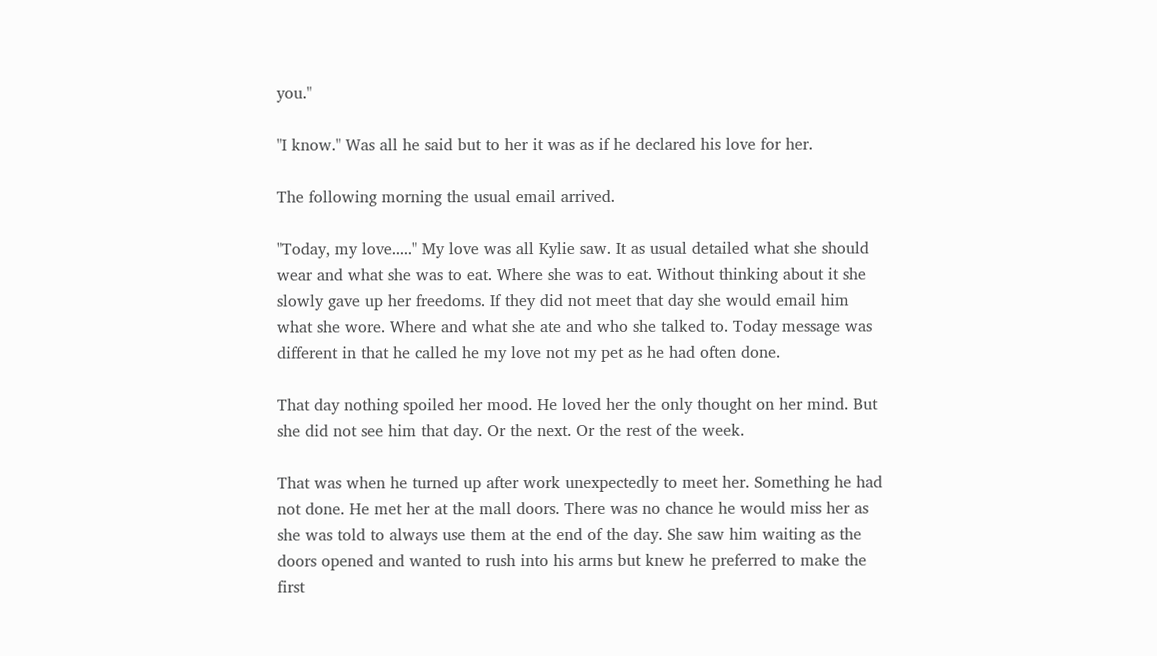you."

"I know." Was all he said but to her it was as if he declared his love for her.

The following morning the usual email arrived.

"Today, my love....." My love was all Kylie saw. It as usual detailed what she should wear and what she was to eat. Where she was to eat. Without thinking about it she slowly gave up her freedoms. If they did not meet that day she would email him what she wore. Where and what she ate and who she talked to. Today message was different in that he called he my love not my pet as he had often done.

That day nothing spoiled her mood. He loved her the only thought on her mind. But she did not see him that day. Or the next. Or the rest of the week.

That was when he turned up after work unexpectedly to meet her. Something he had not done. He met her at the mall doors. There was no chance he would miss her as she was told to always use them at the end of the day. She saw him waiting as the doors opened and wanted to rush into his arms but knew he preferred to make the first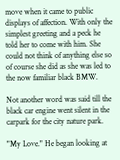move when it came to public displays of affection. With only the simplest greeting and a peck he told her to come with him. She could not think of anything else so of course she did as she was led to the now familiar black BMW.

Not another word was said till the black car engine went silent in the carpark for the city nature park.

"My Love." He began looking at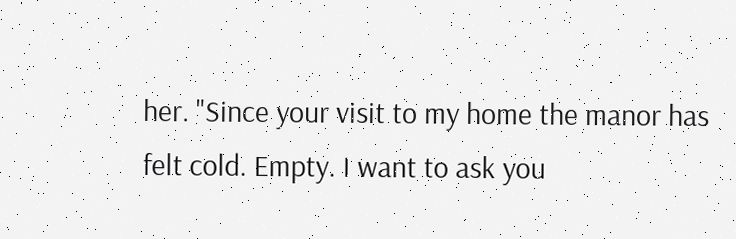her. "Since your visit to my home the manor has felt cold. Empty. I want to ask you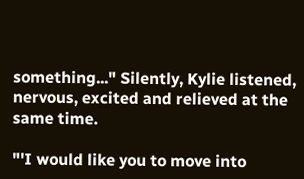something..." Silently, Kylie listened, nervous, excited and relieved at the same time.

"'I would like you to move into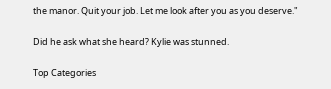the manor. Quit your job. Let me look after you as you deserve."

Did he ask what she heard? Kylie was stunned.

Top Categories